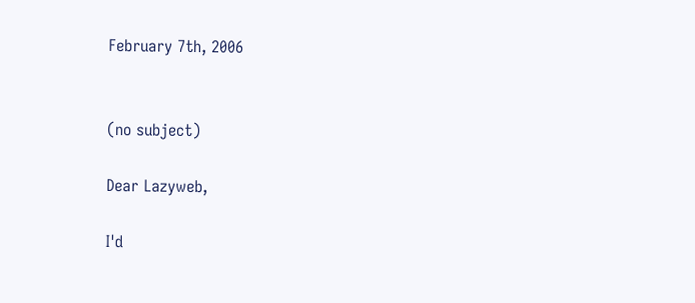February 7th, 2006


(no subject)

Dear Lazyweb,

I'd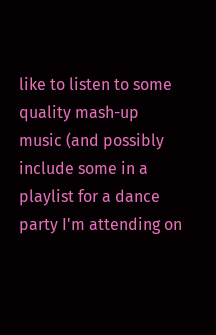like to listen to some quality mash-up music (and possibly include some in a playlist for a dance party I'm attending on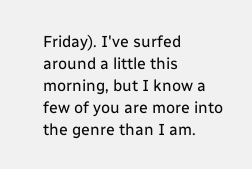Friday). I've surfed around a little this morning, but I know a few of you are more into the genre than I am.